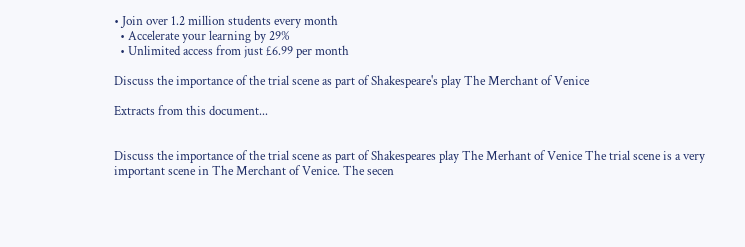• Join over 1.2 million students every month
  • Accelerate your learning by 29%
  • Unlimited access from just £6.99 per month

Discuss the importance of the trial scene as part of Shakespeare's play The Merchant of Venice

Extracts from this document...


Discuss the importance of the trial scene as part of Shakespeares play The Merhant of Venice The trial scene is a very important scene in The Merchant of Venice. The secen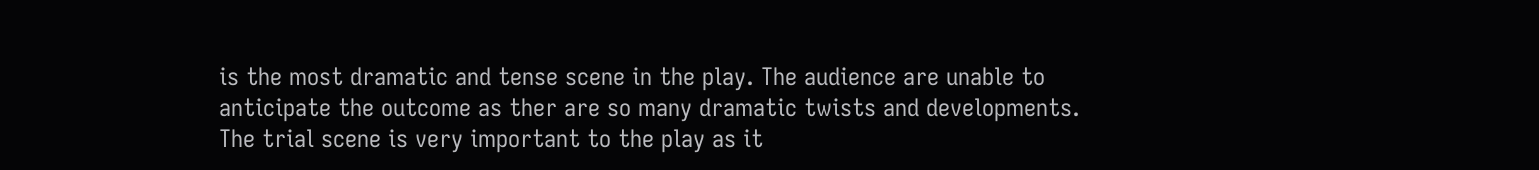is the most dramatic and tense scene in the play. The audience are unable to anticipate the outcome as ther are so many dramatic twists and developments. The trial scene is very important to the play as it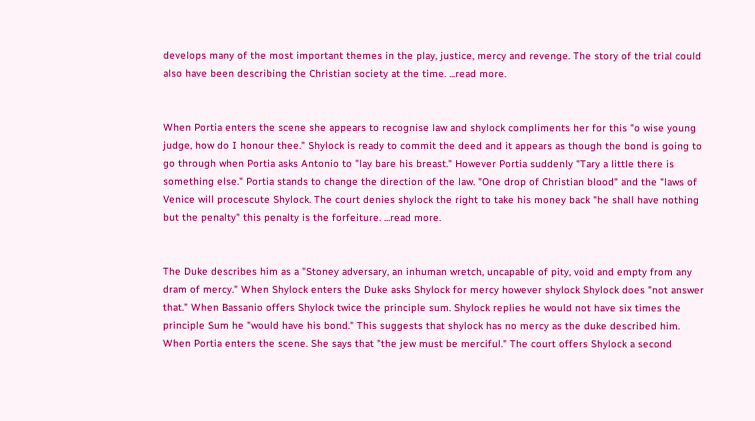develops many of the most important themes in the play, justice, mercy and revenge. The story of the trial could also have been describing the Christian society at the time. ...read more.


When Portia enters the scene she appears to recognise law and shylock compliments her for this "o wise young judge, how do I honour thee." Shylock is ready to commit the deed and it appears as though the bond is going to go through when Portia asks Antonio to "lay bare his breast." However Portia suddenly "Tary a little there is something else." Portia stands to change the direction of the law. "One drop of Christian blood" and the "laws of Venice will procescute Shylock. The court denies shylock the right to take his money back "he shall have nothing but the penalty" this penalty is the forfeiture. ...read more.


The Duke describes him as a "Stoney adversary, an inhuman wretch, uncapable of pity, void and empty from any dram of mercy." When Shylock enters the Duke asks Shylock for mercy however shylock Shylock does "not answer that." When Bassanio offers Shylock twice the principle sum. Shylock replies he would not have six times the principle Sum he "would have his bond." This suggests that shylock has no mercy as the duke described him. When Portia enters the scene. She says that "the jew must be merciful." The court offers Shylock a second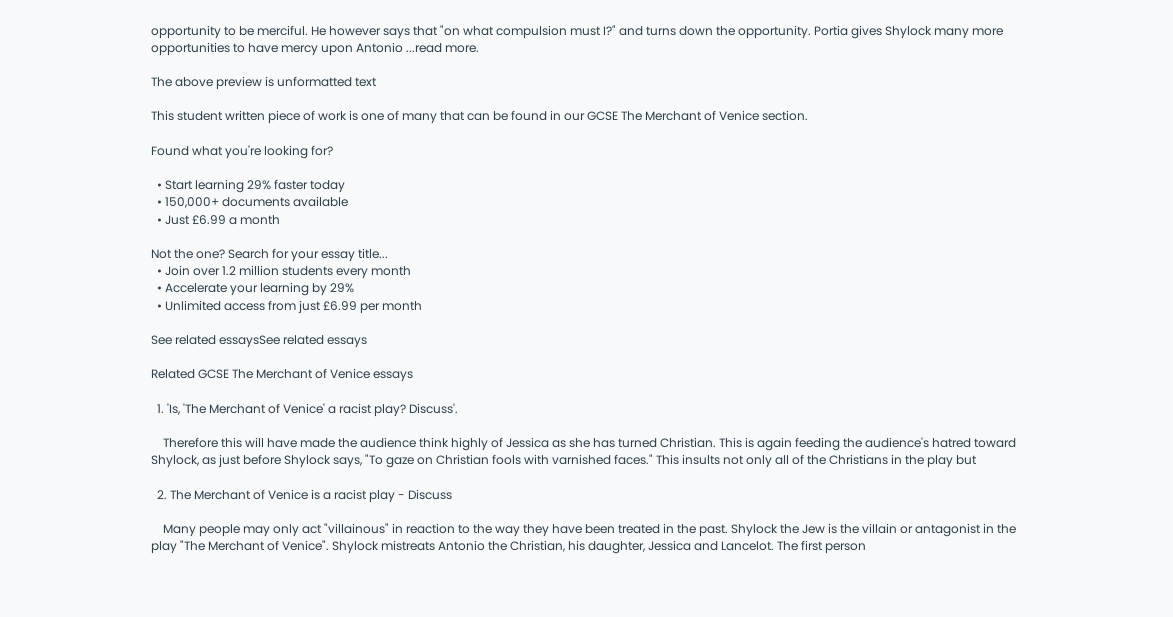opportunity to be merciful. He however says that "on what compulsion must I?" and turns down the opportunity. Portia gives Shylock many more opportunities to have mercy upon Antonio ...read more.

The above preview is unformatted text

This student written piece of work is one of many that can be found in our GCSE The Merchant of Venice section.

Found what you're looking for?

  • Start learning 29% faster today
  • 150,000+ documents available
  • Just £6.99 a month

Not the one? Search for your essay title...
  • Join over 1.2 million students every month
  • Accelerate your learning by 29%
  • Unlimited access from just £6.99 per month

See related essaysSee related essays

Related GCSE The Merchant of Venice essays

  1. 'Is, 'The Merchant of Venice' a racist play? Discuss'.

    Therefore this will have made the audience think highly of Jessica as she has turned Christian. This is again feeding the audience's hatred toward Shylock, as just before Shylock says, "To gaze on Christian fools with varnished faces." This insults not only all of the Christians in the play but

  2. The Merchant of Venice is a racist play - Discuss

    Many people may only act "villainous" in reaction to the way they have been treated in the past. Shylock the Jew is the villain or antagonist in the play "The Merchant of Venice". Shylock mistreats Antonio the Christian, his daughter, Jessica and Lancelot. The first person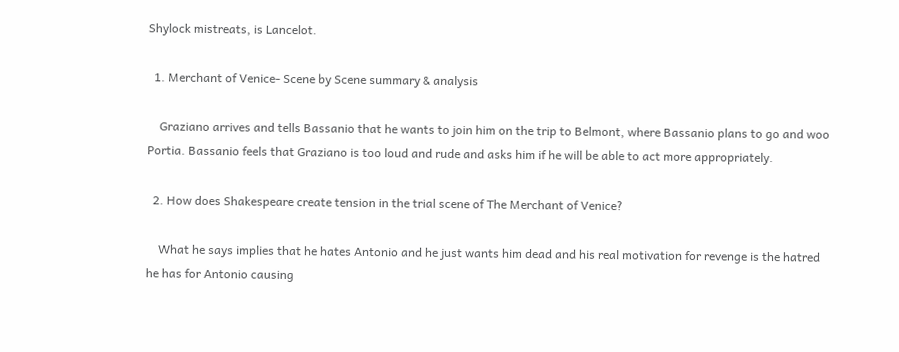Shylock mistreats, is Lancelot.

  1. Merchant of Venice- Scene by Scene summary & analysis

    Graziano arrives and tells Bassanio that he wants to join him on the trip to Belmont, where Bassanio plans to go and woo Portia. Bassanio feels that Graziano is too loud and rude and asks him if he will be able to act more appropriately.

  2. How does Shakespeare create tension in the trial scene of The Merchant of Venice?

    What he says implies that he hates Antonio and he just wants him dead and his real motivation for revenge is the hatred he has for Antonio causing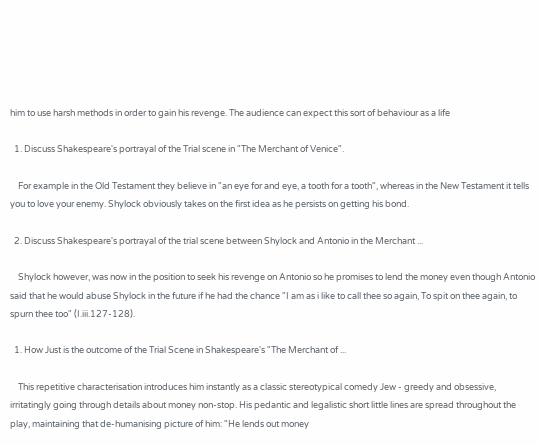him to use harsh methods in order to gain his revenge. The audience can expect this sort of behaviour as a life

  1. Discuss Shakespeare's portrayal of the Trial scene in "The Merchant of Venice".

    For example in the Old Testament they believe in "an eye for and eye, a tooth for a tooth", whereas in the New Testament it tells you to love your enemy. Shylock obviously takes on the first idea as he persists on getting his bond.

  2. Discuss Shakespeare's portrayal of the trial scene between Shylock and Antonio in the Merchant ...

    Shylock however, was now in the position to seek his revenge on Antonio so he promises to lend the money even though Antonio said that he would abuse Shylock in the future if he had the chance "I am as i like to call thee so again, To spit on thee again, to spurn thee too" (I.iii.127-128).

  1. How Just is the outcome of the Trial Scene in Shakespeare's "The Merchant of ...

    This repetitive characterisation introduces him instantly as a classic stereotypical comedy Jew - greedy and obsessive, irritatingly going through details about money non-stop. His pedantic and legalistic short little lines are spread throughout the play, maintaining that de-humanising picture of him: "He lends out money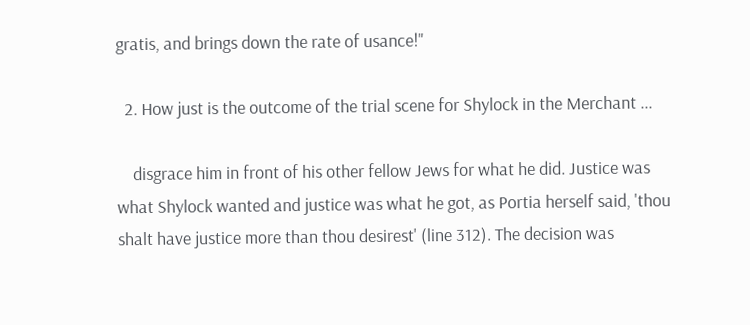gratis, and brings down the rate of usance!"

  2. How just is the outcome of the trial scene for Shylock in the Merchant ...

    disgrace him in front of his other fellow Jews for what he did. Justice was what Shylock wanted and justice was what he got, as Portia herself said, 'thou shalt have justice more than thou desirest' (line 312). The decision was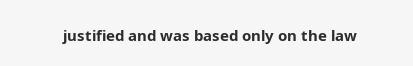justified and was based only on the law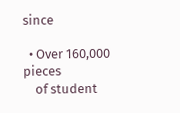since

  • Over 160,000 pieces
    of student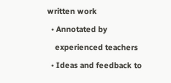written work
  • Annotated by
    experienced teachers
  • Ideas and feedback to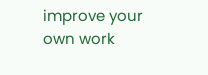improve your own work